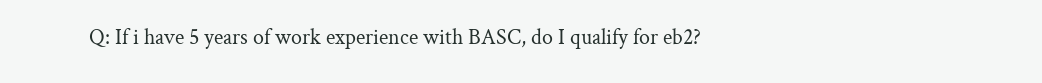Q: If i have 5 years of work experience with BASC, do I qualify for eb2?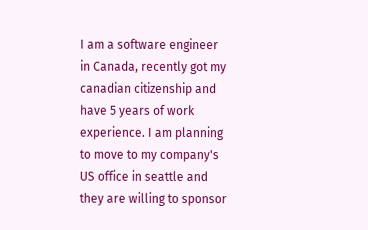I am a software engineer in Canada, recently got my canadian citizenship and have 5 years of work experience. I am planning to move to my company's US office in seattle and they are willing to sponsor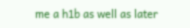me a h1b as well as later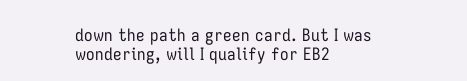down the path a green card. But I was wondering, will I qualify for EB2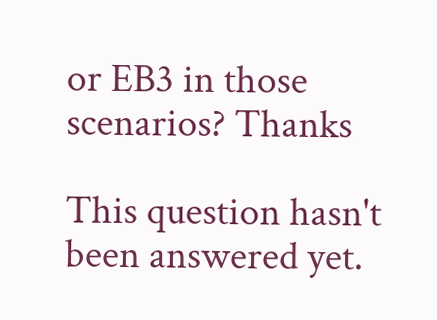or EB3 in those scenarios? Thanks

This question hasn't been answered yet.